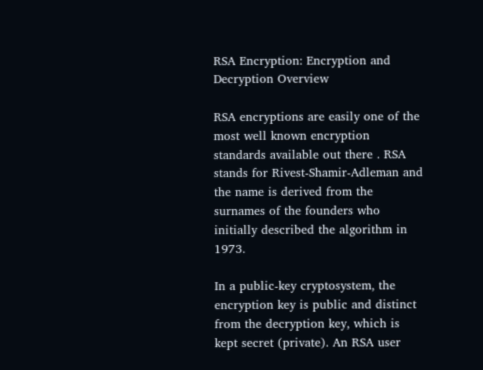RSA Encryption: Encryption and Decryption Overview

RSA encryptions are easily one of the most well known encryption standards available out there . RSA stands for Rivest-Shamir-Adleman and the name is derived from the surnames of the founders who initially described the algorithm in 1973.

In a public-key cryptosystem, the encryption key is public and distinct from the decryption key, which is kept secret (private). An RSA user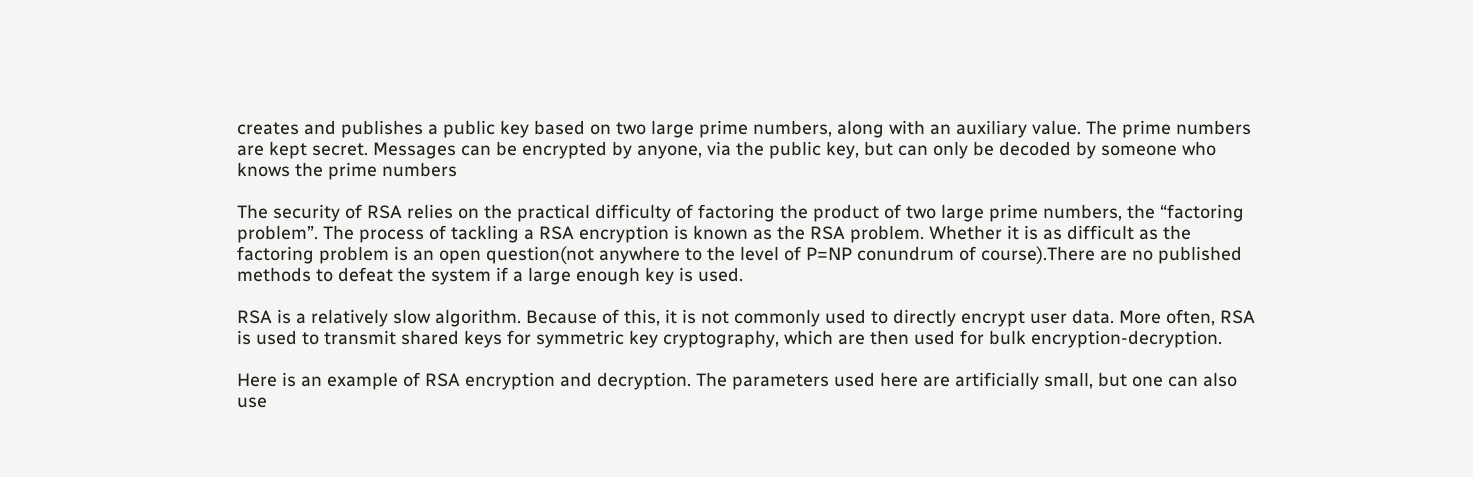creates and publishes a public key based on two large prime numbers, along with an auxiliary value. The prime numbers are kept secret. Messages can be encrypted by anyone, via the public key, but can only be decoded by someone who knows the prime numbers

The security of RSA relies on the practical difficulty of factoring the product of two large prime numbers, the “factoring problem”. The process of tackling a RSA encryption is known as the RSA problem. Whether it is as difficult as the factoring problem is an open question(not anywhere to the level of P=NP conundrum of course).There are no published methods to defeat the system if a large enough key is used.

RSA is a relatively slow algorithm. Because of this, it is not commonly used to directly encrypt user data. More often, RSA is used to transmit shared keys for symmetric key cryptography, which are then used for bulk encryption-decryption.

Here is an example of RSA encryption and decryption. The parameters used here are artificially small, but one can also use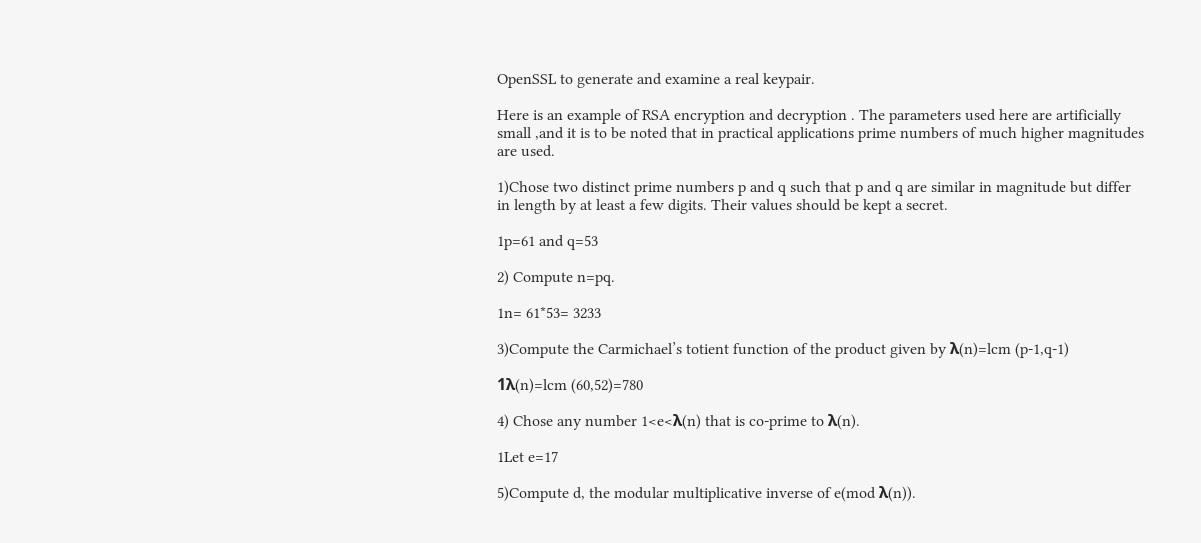OpenSSL to generate and examine a real keypair.

Here is an example of RSA encryption and decryption . The parameters used here are artificially small ,and it is to be noted that in practical applications prime numbers of much higher magnitudes are used.

1)Chose two distinct prime numbers p and q such that p and q are similar in magnitude but differ in length by at least a few digits. Their values should be kept a secret.

1p=61 and q=53

2) Compute n=pq.

1n= 61*53= 3233

3)Compute the Carmichael’s totient function of the product given by λ(n)=lcm (p-1,q-1)

1λ(n)=lcm (60,52)=780

4) Chose any number 1<e<λ(n) that is co-prime to λ(n).

1Let e=17

5)Compute d, the modular multiplicative inverse of e(mod λ(n)).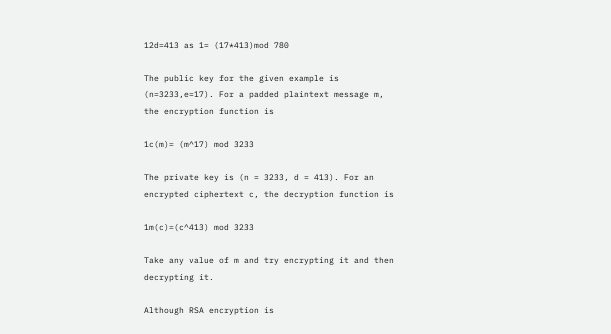12d=413 as 1= (17*413)mod 780

The public key for the given example is (n=3233,e=17). For a padded plaintext message m, the encryption function is

1c(m)= (m^17) mod 3233

The private key is (n = 3233, d = 413). For an encrypted ciphertext c, the decryption function is

1m(c)=(c^413) mod 3233

Take any value of m and try encrypting it and then decrypting it.

Although RSA encryption is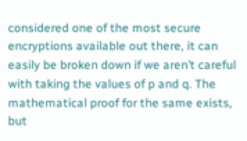considered one of the most secure encryptions available out there, it can easily be broken down if we aren’t careful with taking the values of p and q. The mathematical proof for the same exists, but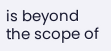is beyond the scope of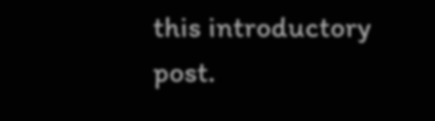this introductory post.